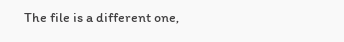The file is a different one,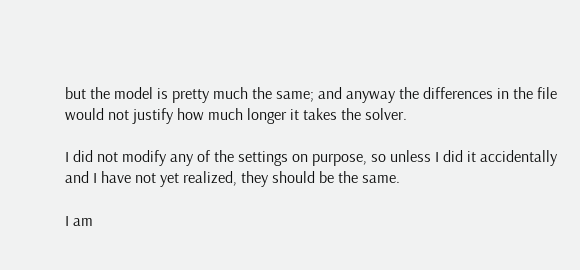but the model is pretty much the same; and anyway the differences in the file would not justify how much longer it takes the solver.

I did not modify any of the settings on purpose, so unless I did it accidentally and I have not yet realized, they should be the same.

I am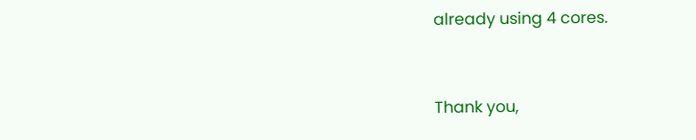already using 4 cores.


Thank you,